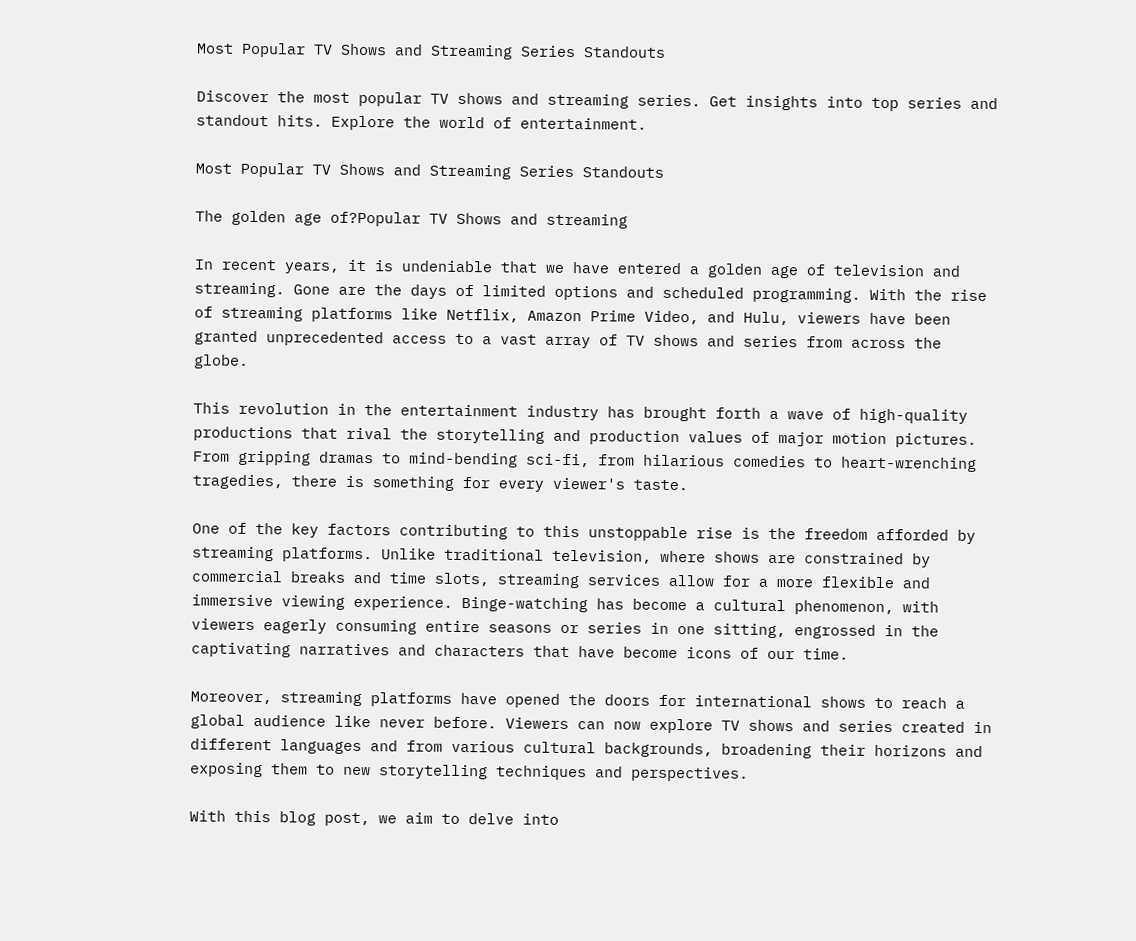Most Popular TV Shows and Streaming Series Standouts

Discover the most popular TV shows and streaming series. Get insights into top series and standout hits. Explore the world of entertainment.

Most Popular TV Shows and Streaming Series Standouts

The golden age of?Popular TV Shows and streaming

In recent years, it is undeniable that we have entered a golden age of television and streaming. Gone are the days of limited options and scheduled programming. With the rise of streaming platforms like Netflix, Amazon Prime Video, and Hulu, viewers have been granted unprecedented access to a vast array of TV shows and series from across the globe.

This revolution in the entertainment industry has brought forth a wave of high-quality productions that rival the storytelling and production values of major motion pictures. From gripping dramas to mind-bending sci-fi, from hilarious comedies to heart-wrenching tragedies, there is something for every viewer's taste.

One of the key factors contributing to this unstoppable rise is the freedom afforded by streaming platforms. Unlike traditional television, where shows are constrained by commercial breaks and time slots, streaming services allow for a more flexible and immersive viewing experience. Binge-watching has become a cultural phenomenon, with viewers eagerly consuming entire seasons or series in one sitting, engrossed in the captivating narratives and characters that have become icons of our time.

Moreover, streaming platforms have opened the doors for international shows to reach a global audience like never before. Viewers can now explore TV shows and series created in different languages and from various cultural backgrounds, broadening their horizons and exposing them to new storytelling techniques and perspectives.

With this blog post, we aim to delve into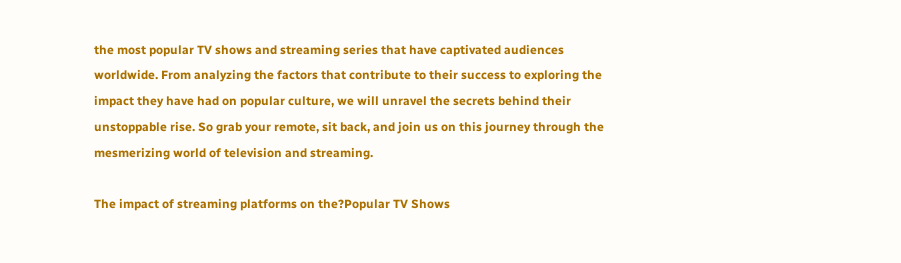the most popular TV shows and streaming series that have captivated audiences worldwide. From analyzing the factors that contribute to their success to exploring the impact they have had on popular culture, we will unravel the secrets behind their unstoppable rise. So grab your remote, sit back, and join us on this journey through the mesmerizing world of television and streaming.

The impact of streaming platforms on the?Popular TV Shows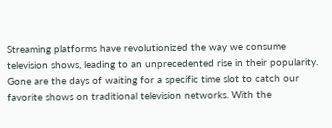Streaming platforms have revolutionized the way we consume television shows, leading to an unprecedented rise in their popularity. Gone are the days of waiting for a specific time slot to catch our favorite shows on traditional television networks. With the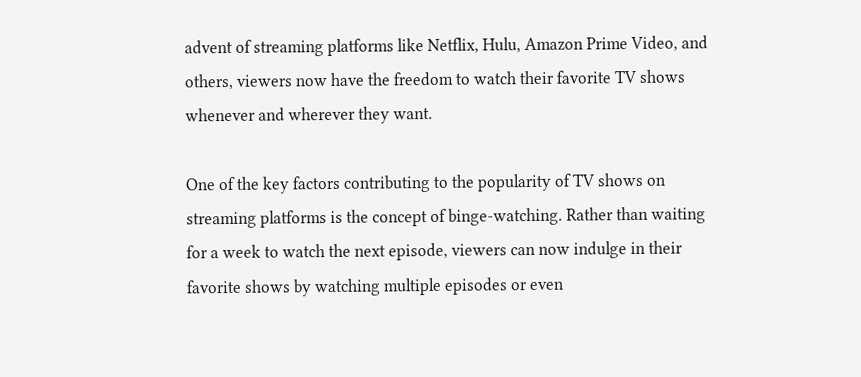advent of streaming platforms like Netflix, Hulu, Amazon Prime Video, and others, viewers now have the freedom to watch their favorite TV shows whenever and wherever they want.

One of the key factors contributing to the popularity of TV shows on streaming platforms is the concept of binge-watching. Rather than waiting for a week to watch the next episode, viewers can now indulge in their favorite shows by watching multiple episodes or even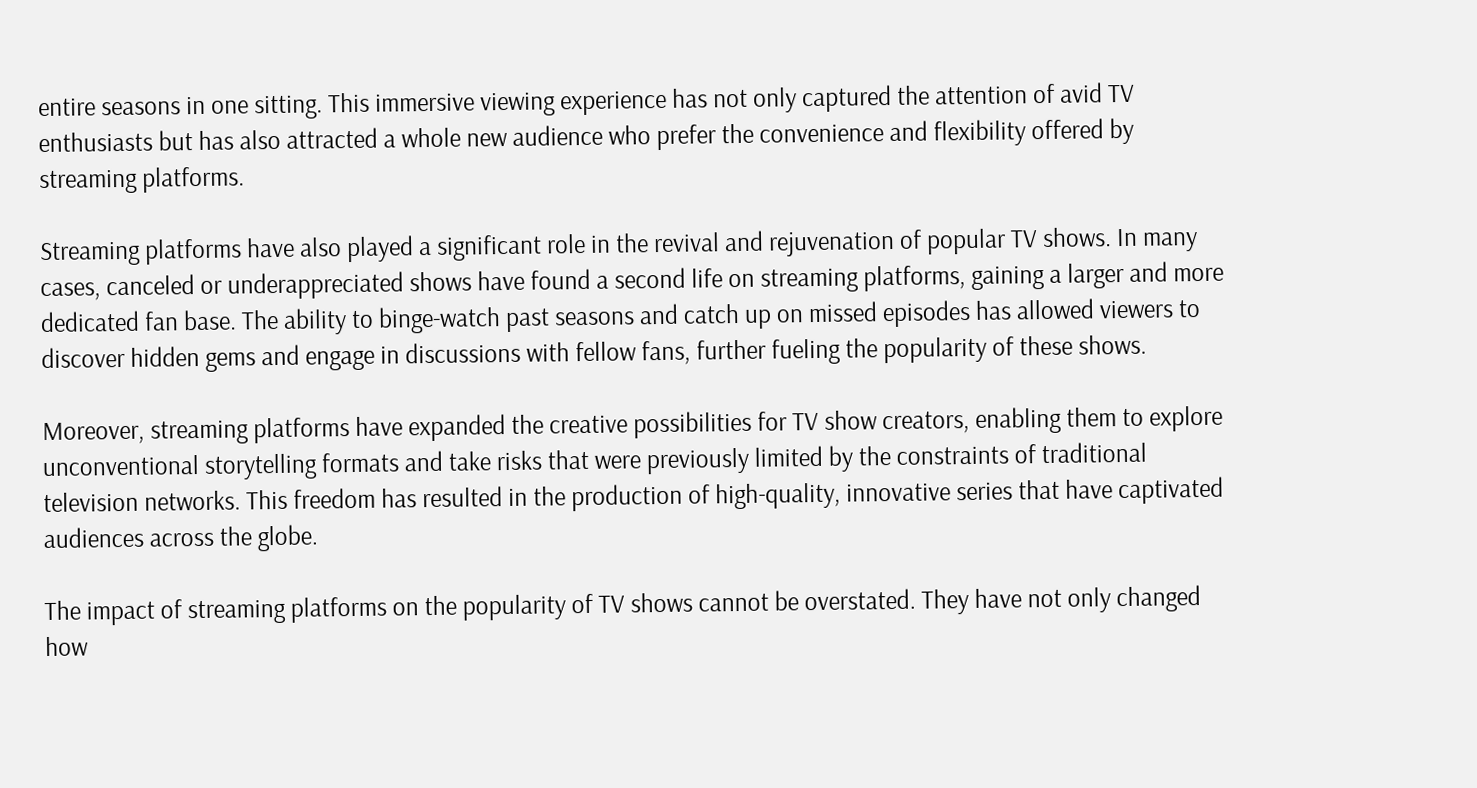entire seasons in one sitting. This immersive viewing experience has not only captured the attention of avid TV enthusiasts but has also attracted a whole new audience who prefer the convenience and flexibility offered by streaming platforms.

Streaming platforms have also played a significant role in the revival and rejuvenation of popular TV shows. In many cases, canceled or underappreciated shows have found a second life on streaming platforms, gaining a larger and more dedicated fan base. The ability to binge-watch past seasons and catch up on missed episodes has allowed viewers to discover hidden gems and engage in discussions with fellow fans, further fueling the popularity of these shows.

Moreover, streaming platforms have expanded the creative possibilities for TV show creators, enabling them to explore unconventional storytelling formats and take risks that were previously limited by the constraints of traditional television networks. This freedom has resulted in the production of high-quality, innovative series that have captivated audiences across the globe.

The impact of streaming platforms on the popularity of TV shows cannot be overstated. They have not only changed how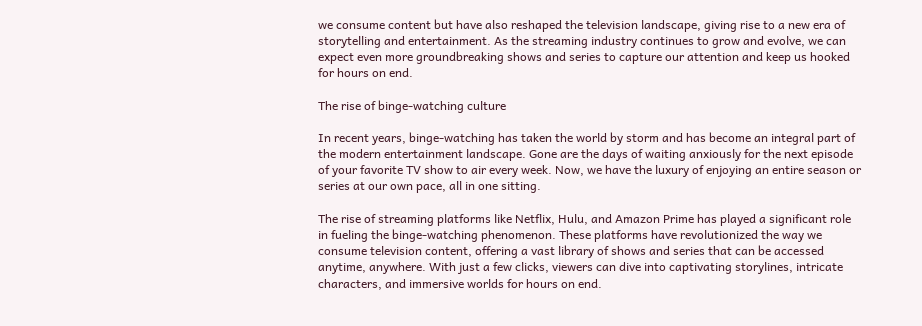we consume content but have also reshaped the television landscape, giving rise to a new era of storytelling and entertainment. As the streaming industry continues to grow and evolve, we can expect even more groundbreaking shows and series to capture our attention and keep us hooked for hours on end.

The rise of binge-watching culture

In recent years, binge-watching has taken the world by storm and has become an integral part of the modern entertainment landscape. Gone are the days of waiting anxiously for the next episode of your favorite TV show to air every week. Now, we have the luxury of enjoying an entire season or series at our own pace, all in one sitting.

The rise of streaming platforms like Netflix, Hulu, and Amazon Prime has played a significant role in fueling the binge-watching phenomenon. These platforms have revolutionized the way we consume television content, offering a vast library of shows and series that can be accessed anytime, anywhere. With just a few clicks, viewers can dive into captivating storylines, intricate characters, and immersive worlds for hours on end.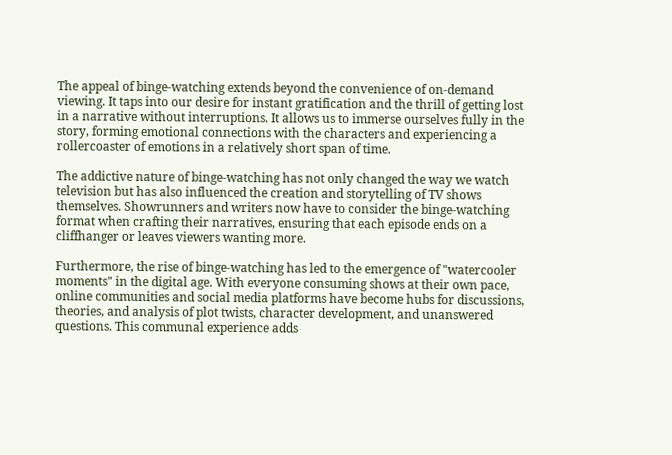The appeal of binge-watching extends beyond the convenience of on-demand viewing. It taps into our desire for instant gratification and the thrill of getting lost in a narrative without interruptions. It allows us to immerse ourselves fully in the story, forming emotional connections with the characters and experiencing a rollercoaster of emotions in a relatively short span of time.

The addictive nature of binge-watching has not only changed the way we watch television but has also influenced the creation and storytelling of TV shows themselves. Showrunners and writers now have to consider the binge-watching format when crafting their narratives, ensuring that each episode ends on a cliffhanger or leaves viewers wanting more.

Furthermore, the rise of binge-watching has led to the emergence of "watercooler moments" in the digital age. With everyone consuming shows at their own pace, online communities and social media platforms have become hubs for discussions, theories, and analysis of plot twists, character development, and unanswered questions. This communal experience adds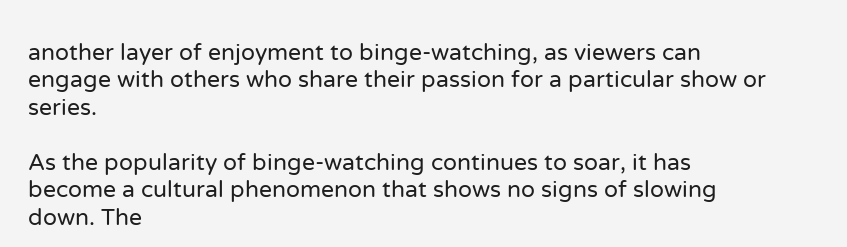another layer of enjoyment to binge-watching, as viewers can engage with others who share their passion for a particular show or series.

As the popularity of binge-watching continues to soar, it has become a cultural phenomenon that shows no signs of slowing down. The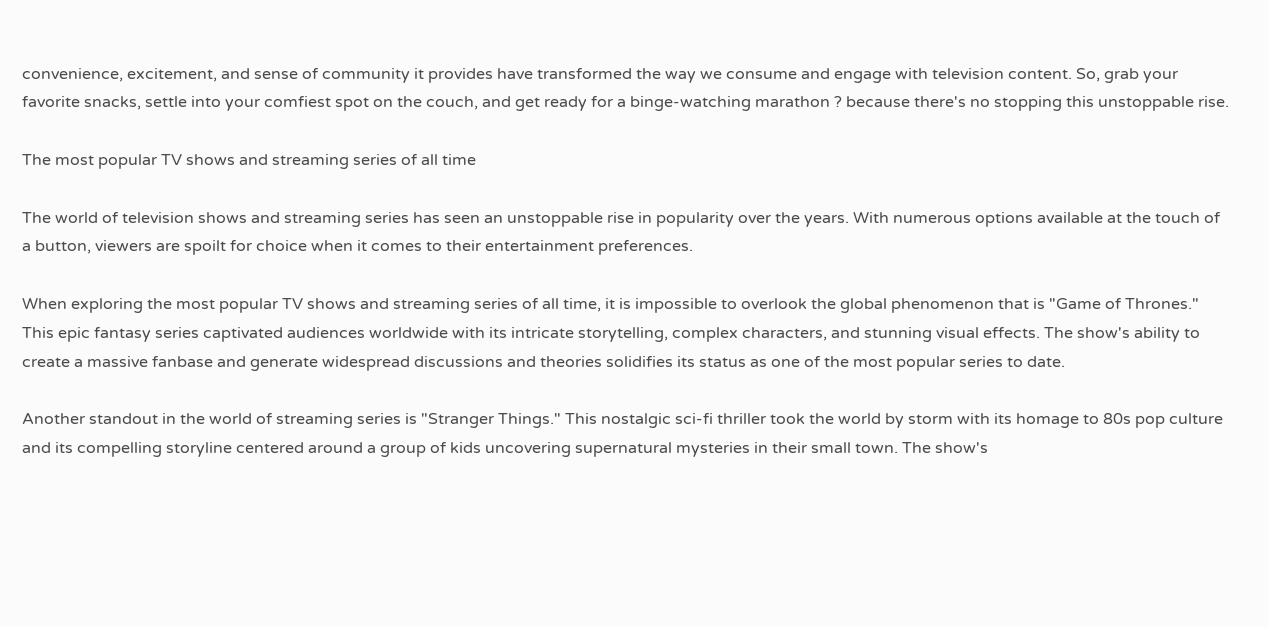convenience, excitement, and sense of community it provides have transformed the way we consume and engage with television content. So, grab your favorite snacks, settle into your comfiest spot on the couch, and get ready for a binge-watching marathon ? because there's no stopping this unstoppable rise.

The most popular TV shows and streaming series of all time

The world of television shows and streaming series has seen an unstoppable rise in popularity over the years. With numerous options available at the touch of a button, viewers are spoilt for choice when it comes to their entertainment preferences.

When exploring the most popular TV shows and streaming series of all time, it is impossible to overlook the global phenomenon that is "Game of Thrones." This epic fantasy series captivated audiences worldwide with its intricate storytelling, complex characters, and stunning visual effects. The show's ability to create a massive fanbase and generate widespread discussions and theories solidifies its status as one of the most popular series to date.

Another standout in the world of streaming series is "Stranger Things." This nostalgic sci-fi thriller took the world by storm with its homage to 80s pop culture and its compelling storyline centered around a group of kids uncovering supernatural mysteries in their small town. The show's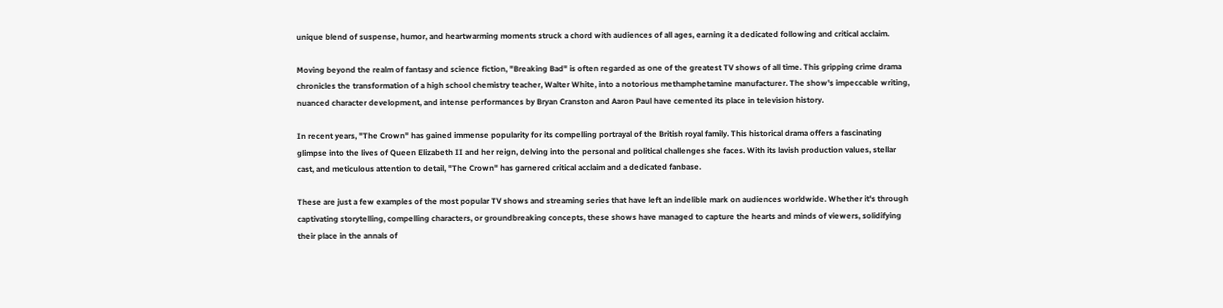unique blend of suspense, humor, and heartwarming moments struck a chord with audiences of all ages, earning it a dedicated following and critical acclaim.

Moving beyond the realm of fantasy and science fiction, "Breaking Bad" is often regarded as one of the greatest TV shows of all time. This gripping crime drama chronicles the transformation of a high school chemistry teacher, Walter White, into a notorious methamphetamine manufacturer. The show's impeccable writing, nuanced character development, and intense performances by Bryan Cranston and Aaron Paul have cemented its place in television history.

In recent years, "The Crown" has gained immense popularity for its compelling portrayal of the British royal family. This historical drama offers a fascinating glimpse into the lives of Queen Elizabeth II and her reign, delving into the personal and political challenges she faces. With its lavish production values, stellar cast, and meticulous attention to detail, "The Crown" has garnered critical acclaim and a dedicated fanbase.

These are just a few examples of the most popular TV shows and streaming series that have left an indelible mark on audiences worldwide. Whether it's through captivating storytelling, compelling characters, or groundbreaking concepts, these shows have managed to capture the hearts and minds of viewers, solidifying their place in the annals of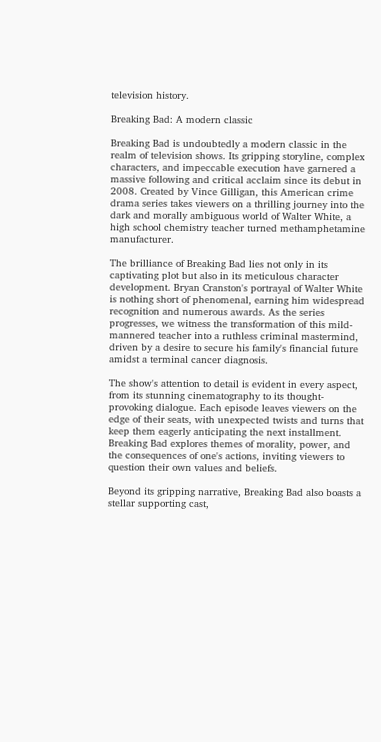television history.

Breaking Bad: A modern classic

Breaking Bad is undoubtedly a modern classic in the realm of television shows. Its gripping storyline, complex characters, and impeccable execution have garnered a massive following and critical acclaim since its debut in 2008. Created by Vince Gilligan, this American crime drama series takes viewers on a thrilling journey into the dark and morally ambiguous world of Walter White, a high school chemistry teacher turned methamphetamine manufacturer.

The brilliance of Breaking Bad lies not only in its captivating plot but also in its meticulous character development. Bryan Cranston's portrayal of Walter White is nothing short of phenomenal, earning him widespread recognition and numerous awards. As the series progresses, we witness the transformation of this mild-mannered teacher into a ruthless criminal mastermind, driven by a desire to secure his family's financial future amidst a terminal cancer diagnosis.

The show's attention to detail is evident in every aspect, from its stunning cinematography to its thought-provoking dialogue. Each episode leaves viewers on the edge of their seats, with unexpected twists and turns that keep them eagerly anticipating the next installment. Breaking Bad explores themes of morality, power, and the consequences of one's actions, inviting viewers to question their own values and beliefs.

Beyond its gripping narrative, Breaking Bad also boasts a stellar supporting cast,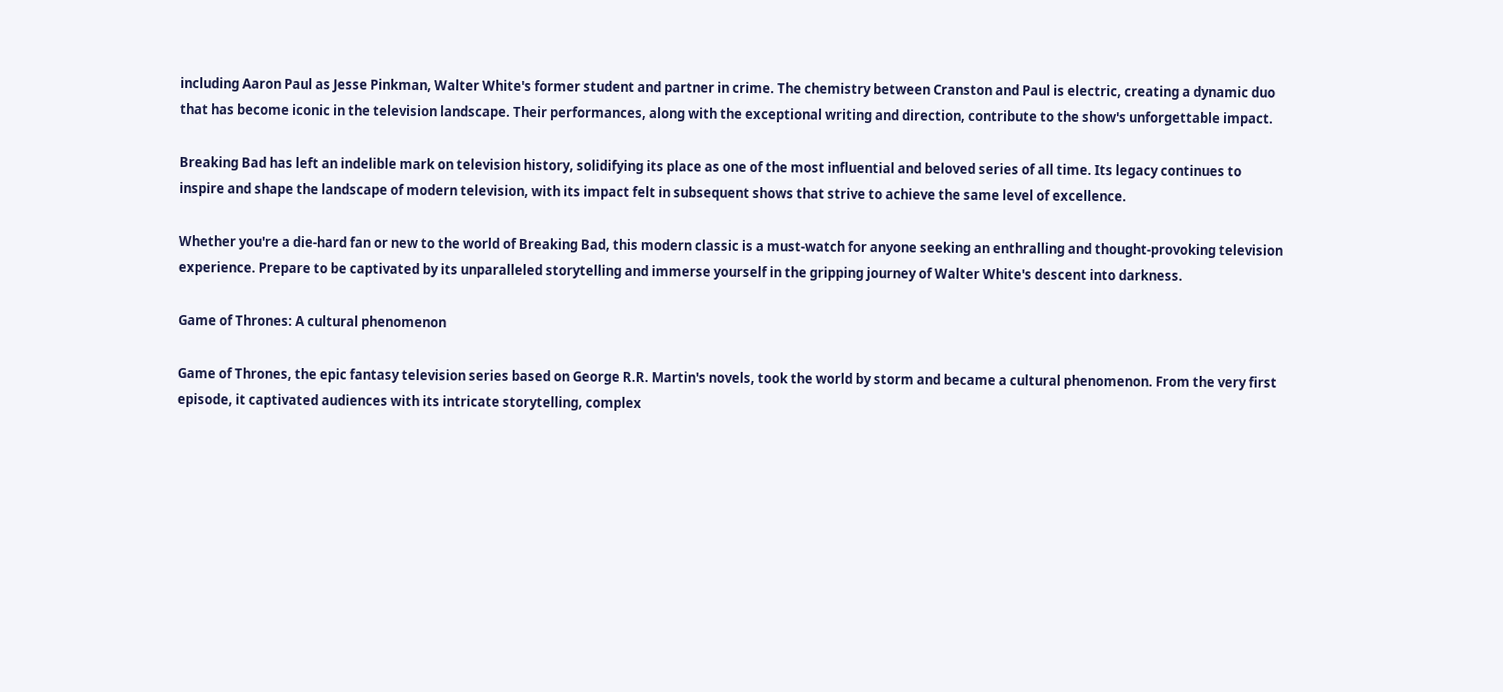including Aaron Paul as Jesse Pinkman, Walter White's former student and partner in crime. The chemistry between Cranston and Paul is electric, creating a dynamic duo that has become iconic in the television landscape. Their performances, along with the exceptional writing and direction, contribute to the show's unforgettable impact.

Breaking Bad has left an indelible mark on television history, solidifying its place as one of the most influential and beloved series of all time. Its legacy continues to inspire and shape the landscape of modern television, with its impact felt in subsequent shows that strive to achieve the same level of excellence.

Whether you're a die-hard fan or new to the world of Breaking Bad, this modern classic is a must-watch for anyone seeking an enthralling and thought-provoking television experience. Prepare to be captivated by its unparalleled storytelling and immerse yourself in the gripping journey of Walter White's descent into darkness.

Game of Thrones: A cultural phenomenon

Game of Thrones, the epic fantasy television series based on George R.R. Martin's novels, took the world by storm and became a cultural phenomenon. From the very first episode, it captivated audiences with its intricate storytelling, complex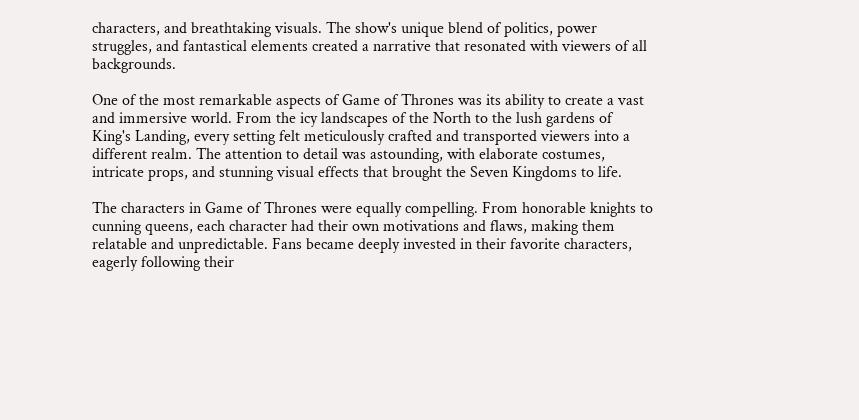characters, and breathtaking visuals. The show's unique blend of politics, power struggles, and fantastical elements created a narrative that resonated with viewers of all backgrounds.

One of the most remarkable aspects of Game of Thrones was its ability to create a vast and immersive world. From the icy landscapes of the North to the lush gardens of King's Landing, every setting felt meticulously crafted and transported viewers into a different realm. The attention to detail was astounding, with elaborate costumes, intricate props, and stunning visual effects that brought the Seven Kingdoms to life.

The characters in Game of Thrones were equally compelling. From honorable knights to cunning queens, each character had their own motivations and flaws, making them relatable and unpredictable. Fans became deeply invested in their favorite characters, eagerly following their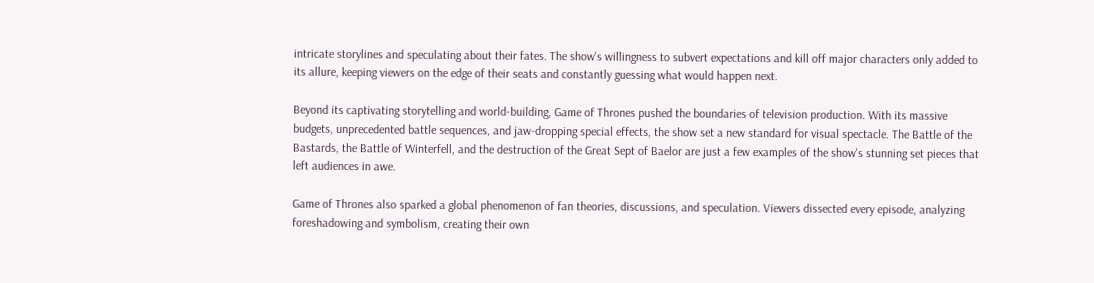intricate storylines and speculating about their fates. The show's willingness to subvert expectations and kill off major characters only added to its allure, keeping viewers on the edge of their seats and constantly guessing what would happen next.

Beyond its captivating storytelling and world-building, Game of Thrones pushed the boundaries of television production. With its massive budgets, unprecedented battle sequences, and jaw-dropping special effects, the show set a new standard for visual spectacle. The Battle of the Bastards, the Battle of Winterfell, and the destruction of the Great Sept of Baelor are just a few examples of the show's stunning set pieces that left audiences in awe.

Game of Thrones also sparked a global phenomenon of fan theories, discussions, and speculation. Viewers dissected every episode, analyzing foreshadowing and symbolism, creating their own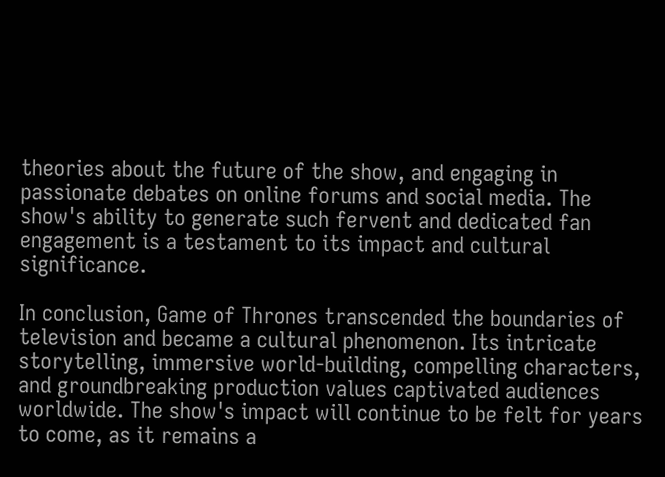theories about the future of the show, and engaging in passionate debates on online forums and social media. The show's ability to generate such fervent and dedicated fan engagement is a testament to its impact and cultural significance.

In conclusion, Game of Thrones transcended the boundaries of television and became a cultural phenomenon. Its intricate storytelling, immersive world-building, compelling characters, and groundbreaking production values captivated audiences worldwide. The show's impact will continue to be felt for years to come, as it remains a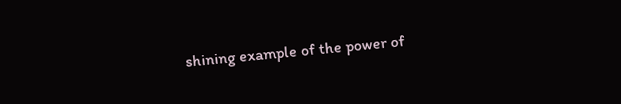shining example of the power of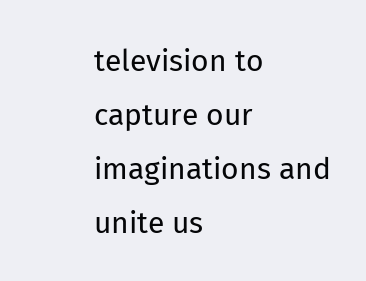television to capture our imaginations and unite us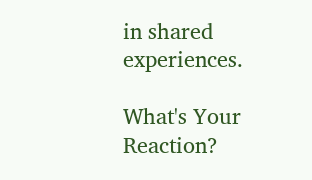in shared experiences.

What's Your Reaction?